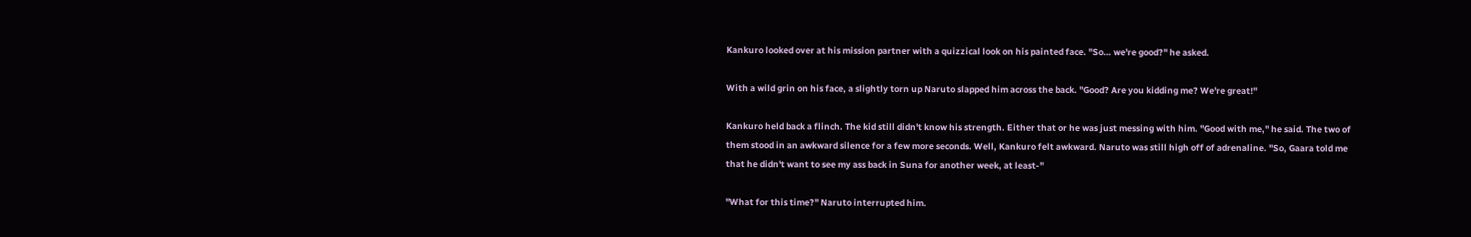Kankuro looked over at his mission partner with a quizzical look on his painted face. "So… we're good?" he asked.

With a wild grin on his face, a slightly torn up Naruto slapped him across the back. "Good? Are you kidding me? We're great!"

Kankuro held back a flinch. The kid still didn't know his strength. Either that or he was just messing with him. "Good with me," he said. The two of them stood in an awkward silence for a few more seconds. Well, Kankuro felt awkward. Naruto was still high off of adrenaline. "So, Gaara told me that he didn't want to see my ass back in Suna for another week, at least-"

"What for this time?" Naruto interrupted him.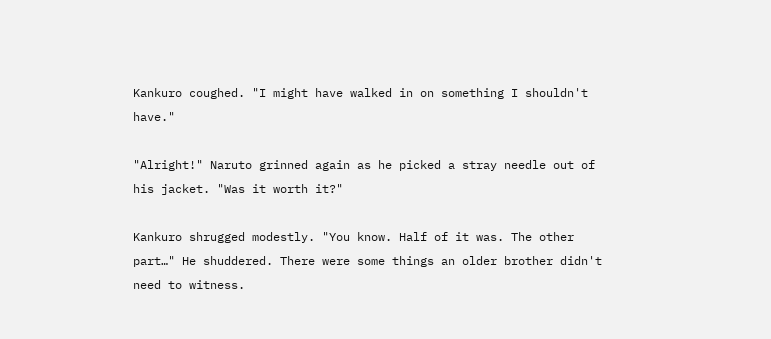Kankuro coughed. "I might have walked in on something I shouldn't have."

"Alright!" Naruto grinned again as he picked a stray needle out of his jacket. "Was it worth it?"

Kankuro shrugged modestly. "You know. Half of it was. The other part…" He shuddered. There were some things an older brother didn't need to witness.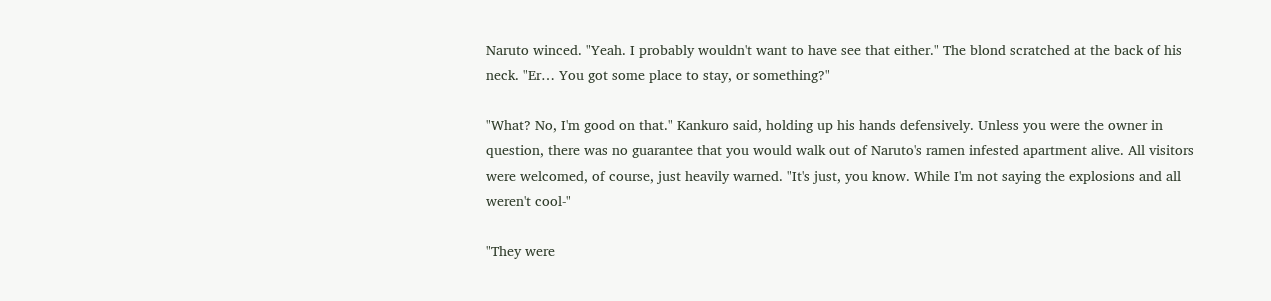Naruto winced. "Yeah. I probably wouldn't want to have see that either." The blond scratched at the back of his neck. "Er… You got some place to stay, or something?"

"What? No, I'm good on that." Kankuro said, holding up his hands defensively. Unless you were the owner in question, there was no guarantee that you would walk out of Naruto's ramen infested apartment alive. All visitors were welcomed, of course, just heavily warned. "It's just, you know. While I'm not saying the explosions and all weren't cool-"

"They were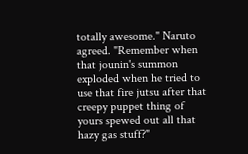totally awesome." Naruto agreed. "Remember when that jounin's summon exploded when he tried to use that fire jutsu after that creepy puppet thing of yours spewed out all that hazy gas stuff?"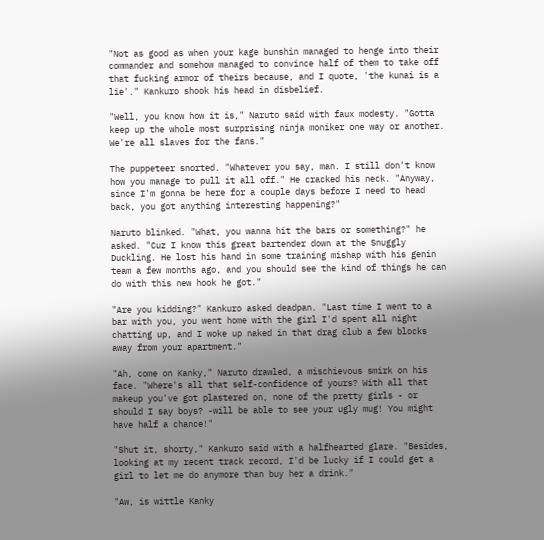"Not as good as when your kage bunshin managed to henge into their commander and somehow managed to convince half of them to take off that fucking armor of theirs because, and I quote, 'the kunai is a lie'." Kankuro shook his head in disbelief.

"Well, you know how it is," Naruto said with faux modesty. "Gotta keep up the whole most surprising ninja moniker one way or another. We're all slaves for the fans."

The puppeteer snorted. "Whatever you say, man. I still don't know how you manage to pull it all off." He cracked his neck. "Anyway, since I'm gonna be here for a couple days before I need to head back, you got anything interesting happening?"

Naruto blinked. "What, you wanna hit the bars or something?" he asked. "Cuz I know this great bartender down at the Snuggly Duckling. He lost his hand in some training mishap with his genin team a few months ago, and you should see the kind of things he can do with this new hook he got."

"Are you kidding?" Kankuro asked deadpan. "Last time I went to a bar with you, you went home with the girl I'd spent all night chatting up, and I woke up naked in that drag club a few blocks away from your apartment."

"Ah, come on Kanky," Naruto drawled, a mischievous smirk on his face. "Where's all that self-confidence of yours? With all that makeup you've got plastered on, none of the pretty girls - or should I say boys? -will be able to see your ugly mug! You might have half a chance!"

"Shut it, shorty," Kankuro said with a halfhearted glare. "Besides, looking at my recent track record, I'd be lucky if I could get a girl to let me do anymore than buy her a drink."

"Aw, is wittle Kanky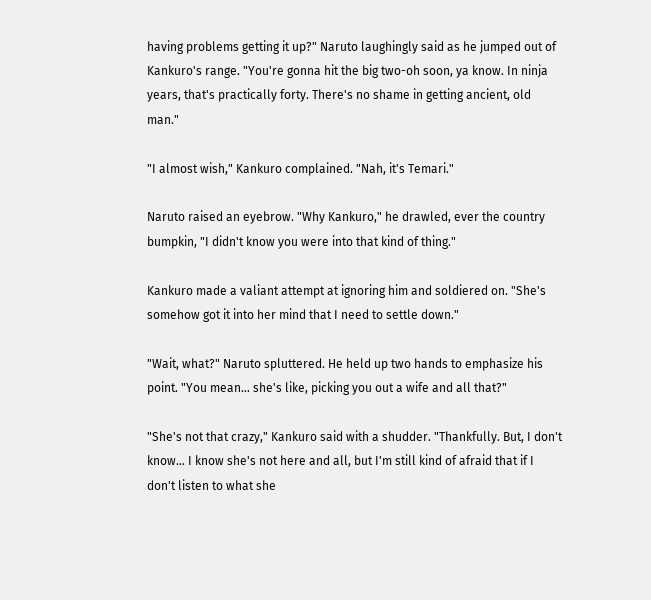having problems getting it up?" Naruto laughingly said as he jumped out of Kankuro's range. "You're gonna hit the big two-oh soon, ya know. In ninja years, that's practically forty. There's no shame in getting ancient, old man."

"I almost wish," Kankuro complained. "Nah, it's Temari."

Naruto raised an eyebrow. "Why Kankuro," he drawled, ever the country bumpkin, "I didn't know you were into that kind of thing."

Kankuro made a valiant attempt at ignoring him and soldiered on. "She's somehow got it into her mind that I need to settle down."

"Wait, what?" Naruto spluttered. He held up two hands to emphasize his point. "You mean… she's like, picking you out a wife and all that?"

"She's not that crazy," Kankuro said with a shudder. "Thankfully. But, I don't know… I know she's not here and all, but I'm still kind of afraid that if I don't listen to what she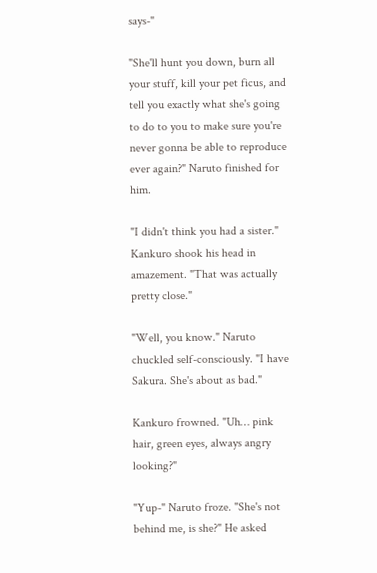says-"

"She'll hunt you down, burn all your stuff, kill your pet ficus, and tell you exactly what she's going to do to you to make sure you're never gonna be able to reproduce ever again?" Naruto finished for him.

"I didn't think you had a sister." Kankuro shook his head in amazement. "That was actually pretty close."

"Well, you know." Naruto chuckled self-consciously. "I have Sakura. She's about as bad."

Kankuro frowned. "Uh… pink hair, green eyes, always angry looking?"

"Yup-" Naruto froze. "She's not behind me, is she?" He asked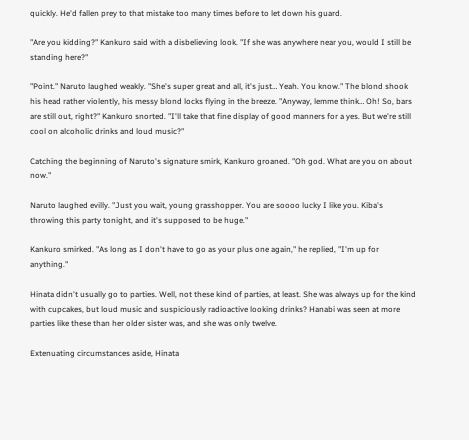quickly. He'd fallen prey to that mistake too many times before to let down his guard.

"Are you kidding?" Kankuro said with a disbelieving look. "If she was anywhere near you, would I still be standing here?"

"Point." Naruto laughed weakly. "She's super great and all, it's just… Yeah. You know." The blond shook his head rather violently, his messy blond locks flying in the breeze. "Anyway, lemme think… Oh! So, bars are still out, right?" Kankuro snorted. "I'll take that fine display of good manners for a yes. But we're still cool on alcoholic drinks and loud music?"

Catching the beginning of Naruto's signature smirk, Kankuro groaned. "Oh god. What are you on about now."

Naruto laughed evilly. "Just you wait, young grasshopper. You are soooo lucky I like you. Kiba's throwing this party tonight, and it's supposed to be huge."

Kankuro smirked. "As long as I don't have to go as your plus one again," he replied, "I'm up for anything."

Hinata didn't usually go to parties. Well, not these kind of parties, at least. She was always up for the kind with cupcakes, but loud music and suspiciously radioactive looking drinks? Hanabi was seen at more parties like these than her older sister was, and she was only twelve.

Extenuating circumstances aside, Hinata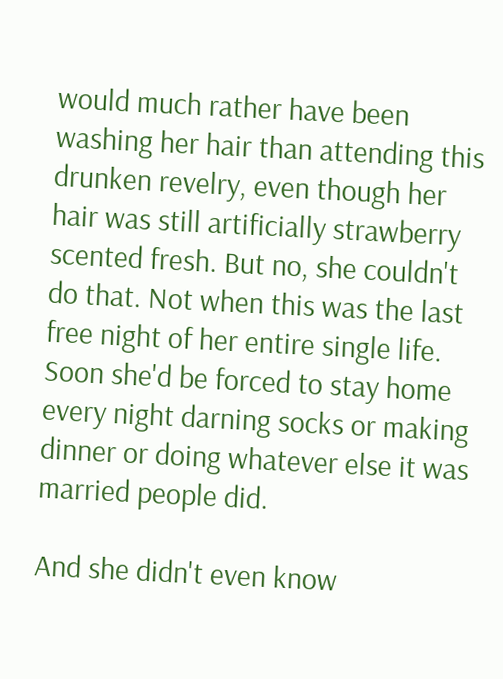would much rather have been washing her hair than attending this drunken revelry, even though her hair was still artificially strawberry scented fresh. But no, she couldn't do that. Not when this was the last free night of her entire single life. Soon she'd be forced to stay home every night darning socks or making dinner or doing whatever else it was married people did.

And she didn't even know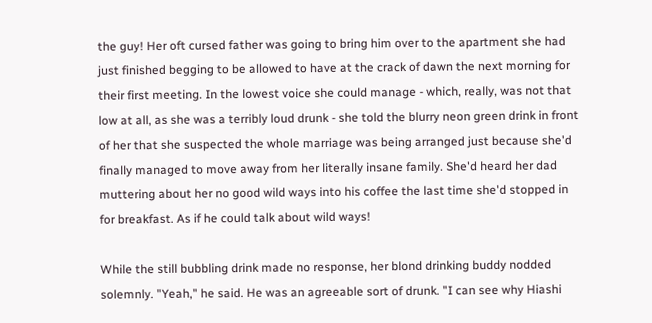the guy! Her oft cursed father was going to bring him over to the apartment she had just finished begging to be allowed to have at the crack of dawn the next morning for their first meeting. In the lowest voice she could manage - which, really, was not that low at all, as she was a terribly loud drunk - she told the blurry neon green drink in front of her that she suspected the whole marriage was being arranged just because she'd finally managed to move away from her literally insane family. She'd heard her dad muttering about her no good wild ways into his coffee the last time she'd stopped in for breakfast. As if he could talk about wild ways!

While the still bubbling drink made no response, her blond drinking buddy nodded solemnly. "Yeah," he said. He was an agreeable sort of drunk. "I can see why Hiashi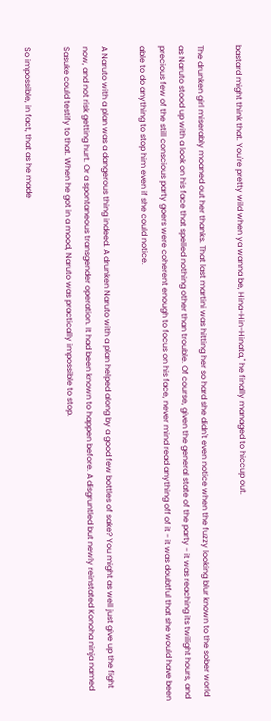bastard might think that. You're pretty wild when ya wanna be, Hina-Hin-Hinata," he finally managed to hiccup out.

The drunken girl miserably moaned out her thanks. That last martini was hitting her so hard she didn't even notice when the fuzzy looking blur known to the sober world as Naruto stood up with a look on his face that spelled nothing other than trouble. Of course, given the general state of the party - it was reaching its twilight hours, and precious few of the still conscious party goers were coherent enough to focus on his face, never mind read anything off of it - it was doubtful that she would have been able to do anything to stop him even if she could notice.

A Naruto with a plan was a dangerous thing indeed. A drunken Naruto with a plan helped along by a good few bottles of sake? You might as well just give up the fight now, and not risk getting hurt. Or a spontaneous transgender operation. It had been known to happen before. A disgruntled but newly reinstated Konoha ninja named Sasuke could testify to that. When he got in a mood, Naruto was practically impossible to stop.

So impossible, in fact, that as he made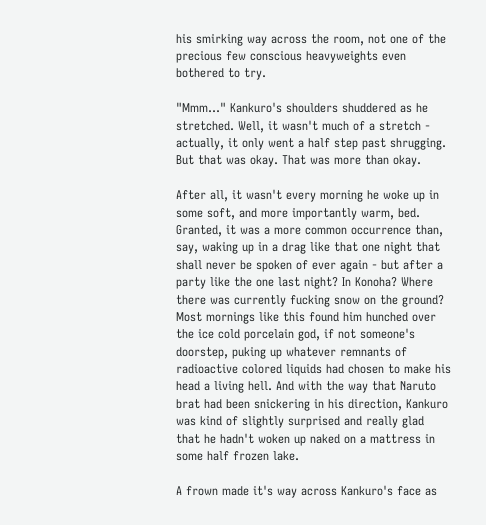his smirking way across the room, not one of the precious few conscious heavyweights even bothered to try.

"Mmm…" Kankuro's shoulders shuddered as he stretched. Well, it wasn't much of a stretch - actually, it only went a half step past shrugging. But that was okay. That was more than okay.

After all, it wasn't every morning he woke up in some soft, and more importantly warm, bed. Granted, it was a more common occurrence than, say, waking up in a drag like that one night that shall never be spoken of ever again - but after a party like the one last night? In Konoha? Where there was currently fucking snow on the ground? Most mornings like this found him hunched over the ice cold porcelain god, if not someone's doorstep, puking up whatever remnants of radioactive colored liquids had chosen to make his head a living hell. And with the way that Naruto brat had been snickering in his direction, Kankuro was kind of slightly surprised and really glad that he hadn't woken up naked on a mattress in some half frozen lake.

A frown made it's way across Kankuro's face as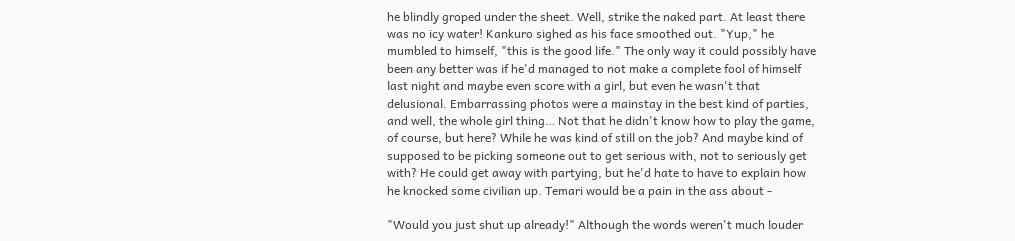he blindly groped under the sheet. Well, strike the naked part. At least there was no icy water! Kankuro sighed as his face smoothed out. "Yup," he mumbled to himself, "this is the good life." The only way it could possibly have been any better was if he'd managed to not make a complete fool of himself last night and maybe even score with a girl, but even he wasn't that delusional. Embarrassing photos were a mainstay in the best kind of parties, and well, the whole girl thing… Not that he didn't know how to play the game, of course, but here? While he was kind of still on the job? And maybe kind of supposed to be picking someone out to get serious with, not to seriously get with? He could get away with partying, but he'd hate to have to explain how he knocked some civilian up. Temari would be a pain in the ass about -

"Would you just shut up already!" Although the words weren't much louder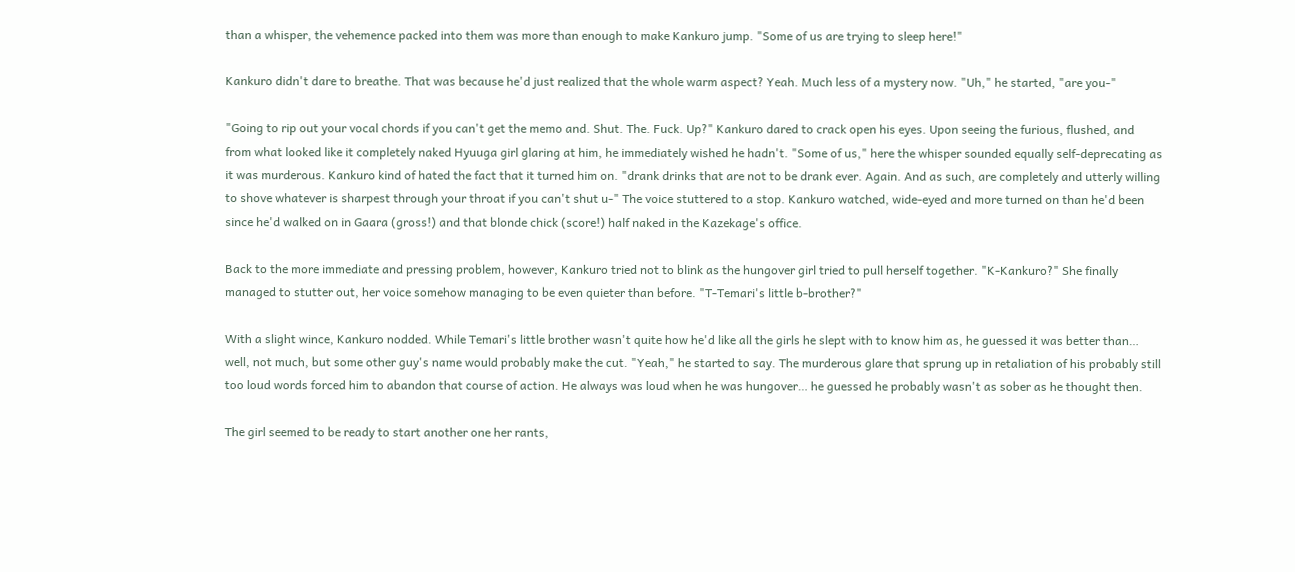than a whisper, the vehemence packed into them was more than enough to make Kankuro jump. "Some of us are trying to sleep here!"

Kankuro didn't dare to breathe. That was because he'd just realized that the whole warm aspect? Yeah. Much less of a mystery now. "Uh," he started, "are you-"

"Going to rip out your vocal chords if you can't get the memo and. Shut. The. Fuck. Up?" Kankuro dared to crack open his eyes. Upon seeing the furious, flushed, and from what looked like it completely naked Hyuuga girl glaring at him, he immediately wished he hadn't. "Some of us," here the whisper sounded equally self-deprecating as it was murderous. Kankuro kind of hated the fact that it turned him on. "drank drinks that are not to be drank ever. Again. And as such, are completely and utterly willing to shove whatever is sharpest through your throat if you can't shut u-" The voice stuttered to a stop. Kankuro watched, wide-eyed and more turned on than he'd been since he'd walked on in Gaara (gross!) and that blonde chick (score!) half naked in the Kazekage's office.

Back to the more immediate and pressing problem, however, Kankuro tried not to blink as the hungover girl tried to pull herself together. "K-Kankuro?" She finally managed to stutter out, her voice somehow managing to be even quieter than before. "T-Temari's little b-brother?"

With a slight wince, Kankuro nodded. While Temari's little brother wasn't quite how he'd like all the girls he slept with to know him as, he guessed it was better than… well, not much, but some other guy's name would probably make the cut. "Yeah," he started to say. The murderous glare that sprung up in retaliation of his probably still too loud words forced him to abandon that course of action. He always was loud when he was hungover… he guessed he probably wasn't as sober as he thought then.

The girl seemed to be ready to start another one her rants,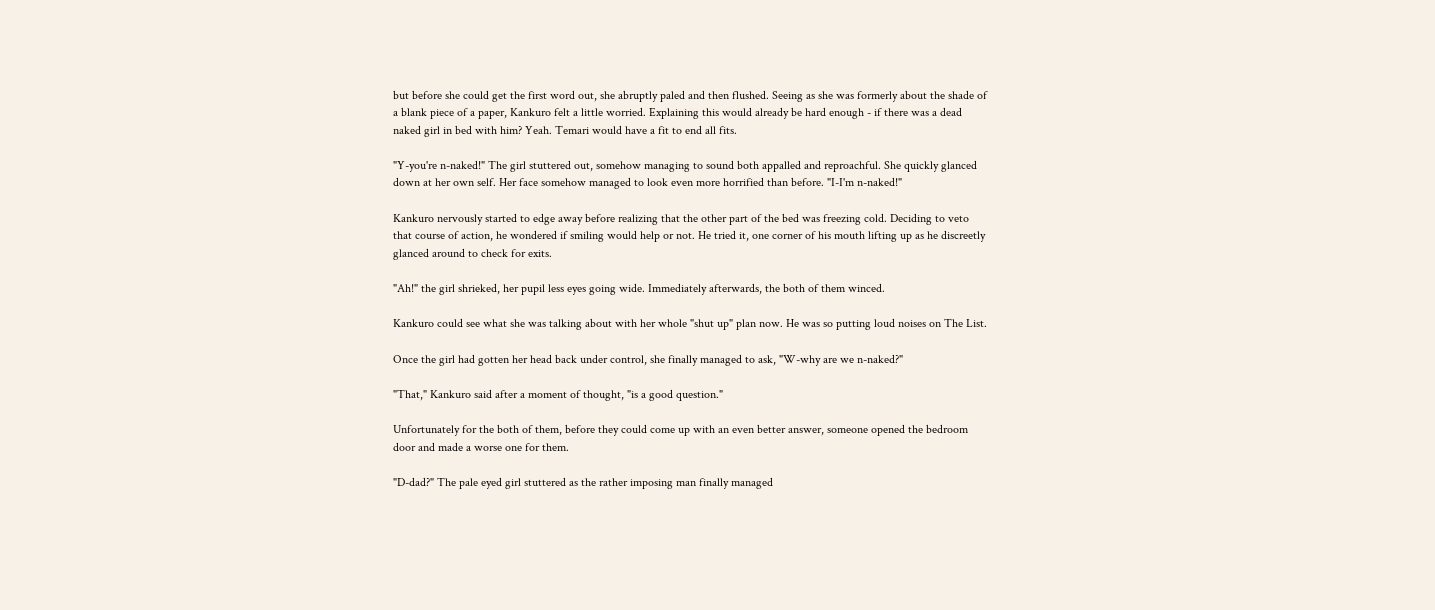but before she could get the first word out, she abruptly paled and then flushed. Seeing as she was formerly about the shade of a blank piece of a paper, Kankuro felt a little worried. Explaining this would already be hard enough - if there was a dead naked girl in bed with him? Yeah. Temari would have a fit to end all fits.

"Y-you're n-naked!" The girl stuttered out, somehow managing to sound both appalled and reproachful. She quickly glanced down at her own self. Her face somehow managed to look even more horrified than before. "I-I'm n-naked!"

Kankuro nervously started to edge away before realizing that the other part of the bed was freezing cold. Deciding to veto that course of action, he wondered if smiling would help or not. He tried it, one corner of his mouth lifting up as he discreetly glanced around to check for exits.

"Ah!" the girl shrieked, her pupil less eyes going wide. Immediately afterwards, the both of them winced.

Kankuro could see what she was talking about with her whole "shut up" plan now. He was so putting loud noises on The List.

Once the girl had gotten her head back under control, she finally managed to ask, "W-why are we n-naked?"

"That," Kankuro said after a moment of thought, "is a good question."

Unfortunately for the both of them, before they could come up with an even better answer, someone opened the bedroom door and made a worse one for them.

"D-dad?" The pale eyed girl stuttered as the rather imposing man finally managed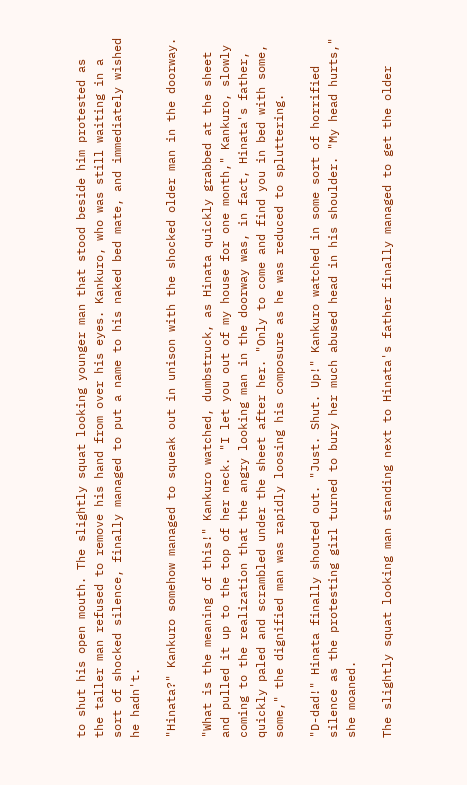to shut his open mouth. The slightly squat looking younger man that stood beside him protested as the taller man refused to remove his hand from over his eyes. Kankuro, who was still waiting in a sort of shocked silence, finally managed to put a name to his naked bed mate, and immediately wished he hadn't.

"Hinata?" Kankuro somehow managed to squeak out in unison with the shocked older man in the doorway.

"What is the meaning of this!" Kankuro watched, dumbstruck, as Hinata quickly grabbed at the sheet and pulled it up to the top of her neck. "I let you out of my house for one month," Kankuro, slowly coming to the realization that the angry looking man in the doorway was, in fact, Hinata's father, quickly paled and scrambled under the sheet after her. "Only to come and find you in bed with some, some," the dignified man was rapidly loosing his composure as he was reduced to spluttering.

"D-dad!" Hinata finally shouted out. "Just. Shut. Up!" Kankuro watched in some sort of horrified silence as the protesting girl turned to bury her much abused head in his shoulder. "My head hurts," she moaned.

The slightly squat looking man standing next to Hinata's father finally managed to get the older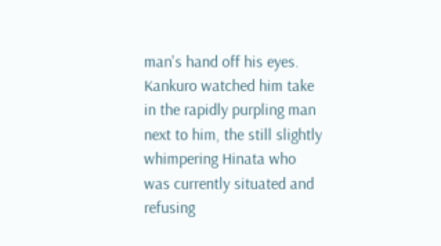man's hand off his eyes. Kankuro watched him take in the rapidly purpling man next to him, the still slightly whimpering Hinata who was currently situated and refusing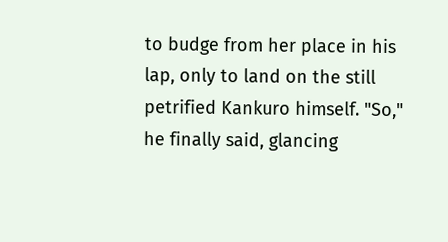to budge from her place in his lap, only to land on the still petrified Kankuro himself. "So," he finally said, glancing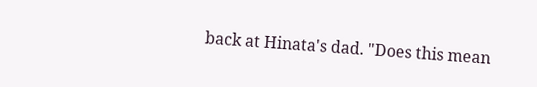back at Hinata's dad. "Does this mean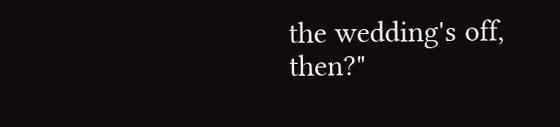the wedding's off, then?"